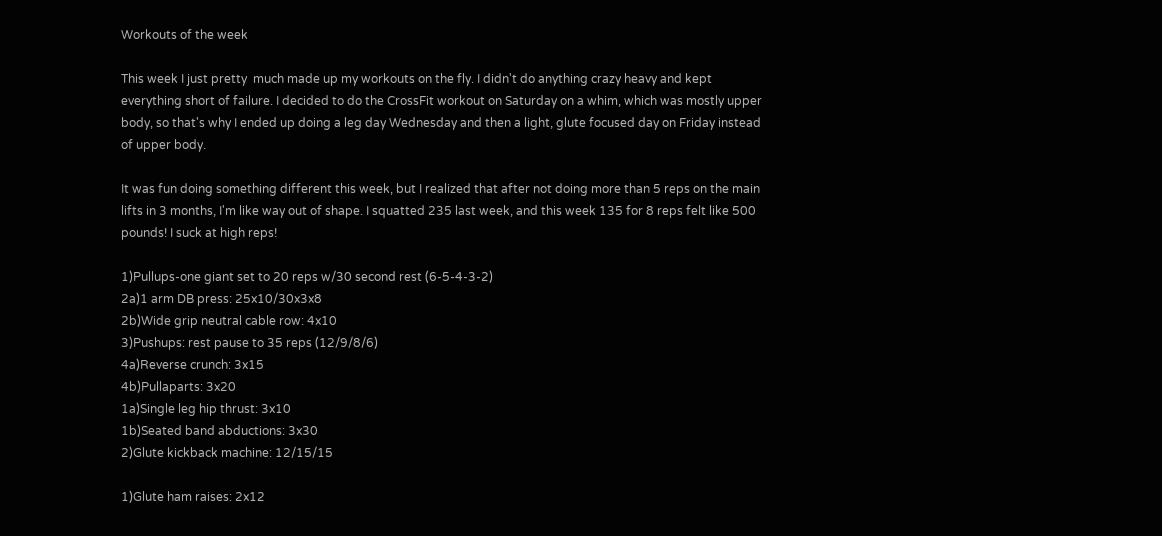Workouts of the week

This week I just pretty  much made up my workouts on the fly. I didn't do anything crazy heavy and kept everything short of failure. I decided to do the CrossFit workout on Saturday on a whim, which was mostly upper body, so that's why I ended up doing a leg day Wednesday and then a light, glute focused day on Friday instead of upper body.

It was fun doing something different this week, but I realized that after not doing more than 5 reps on the main lifts in 3 months, I'm like way out of shape. I squatted 235 last week, and this week 135 for 8 reps felt like 500 pounds! I suck at high reps!

1)Pullups-one giant set to 20 reps w/30 second rest (6-5-4-3-2)
2a)1 arm DB press: 25x10/30x3x8
2b)Wide grip neutral cable row: 4x10
3)Pushups: rest pause to 35 reps (12/9/8/6)
4a)Reverse crunch: 3x15
4b)Pullaparts: 3x20
1a)Single leg hip thrust: 3x10
1b)Seated band abductions: 3x30
2)Glute kickback machine: 12/15/15

1)Glute ham raises: 2x12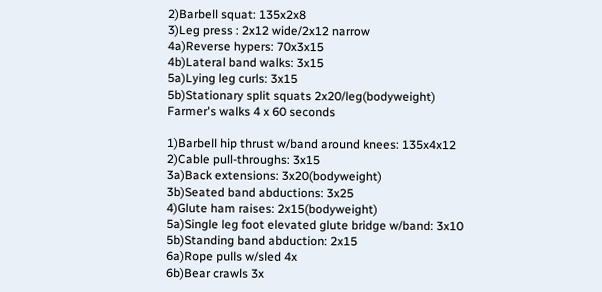2)Barbell squat: 135x2x8
3)Leg press : 2x12 wide/2x12 narrow
4a)Reverse hypers: 70x3x15
4b)Lateral band walks: 3x15
5a)Lying leg curls: 3x15
5b)Stationary split squats 2x20/leg(bodyweight)
Farmer's walks 4 x 60 seconds

1)Barbell hip thrust w/band around knees: 135x4x12
2)Cable pull-throughs: 3x15
3a)Back extensions: 3x20(bodyweight)
3b)Seated band abductions: 3x25
4)Glute ham raises: 2x15(bodyweight)
5a)Single leg foot elevated glute bridge w/band: 3x10
5b)Standing band abduction: 2x15
6a)Rope pulls w/sled 4x
6b)Bear crawls 3x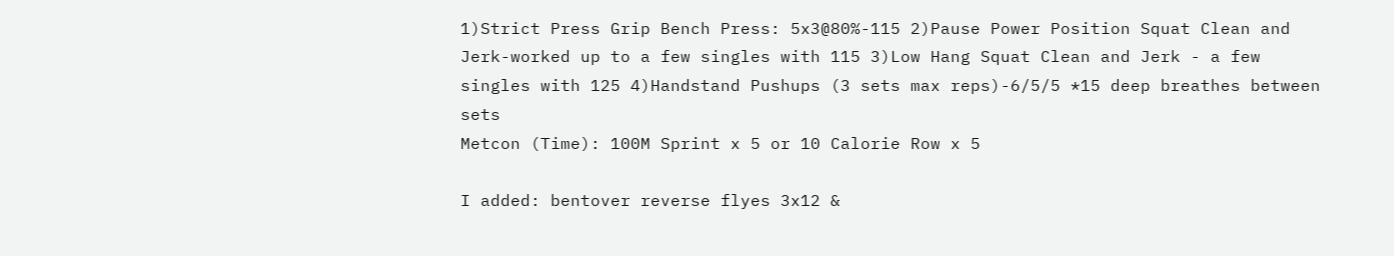1)Strict Press Grip Bench Press: 5x3@80%-115 2)Pause Power Position Squat Clean and Jerk-worked up to a few singles with 115 3)Low Hang Squat Clean and Jerk - a few singles with 125 4)Handstand Pushups (3 sets max reps)-6/5/5 *15 deep breathes between sets
Metcon (Time): 100M Sprint x 5 or 10 Calorie Row x 5

I added: bentover reverse flyes 3x12 &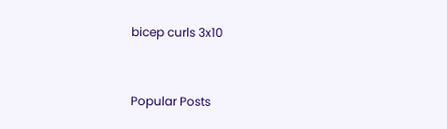bicep curls 3x10


Popular Posts